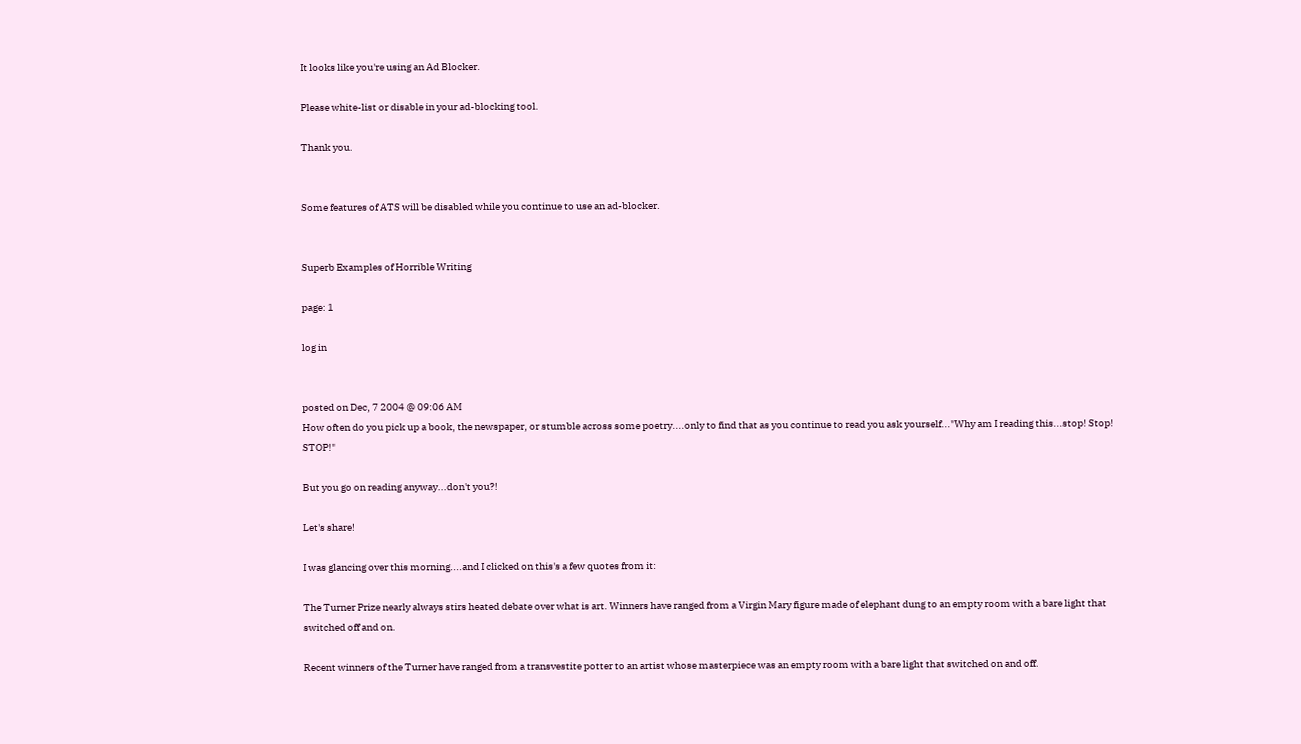It looks like you're using an Ad Blocker.

Please white-list or disable in your ad-blocking tool.

Thank you.


Some features of ATS will be disabled while you continue to use an ad-blocker.


Superb Examples of Horrible Writing

page: 1

log in


posted on Dec, 7 2004 @ 09:06 AM
How often do you pick up a book, the newspaper, or stumble across some poetry....only to find that as you continue to read you ask yourself..."Why am I reading this...stop! Stop! STOP!"

But you go on reading anyway...don't you?!

Let's share!

I was glancing over this morning....and I clicked on this's a few quotes from it:

The Turner Prize nearly always stirs heated debate over what is art. Winners have ranged from a Virgin Mary figure made of elephant dung to an empty room with a bare light that switched off and on.

Recent winners of the Turner have ranged from a transvestite potter to an artist whose masterpiece was an empty room with a bare light that switched on and off.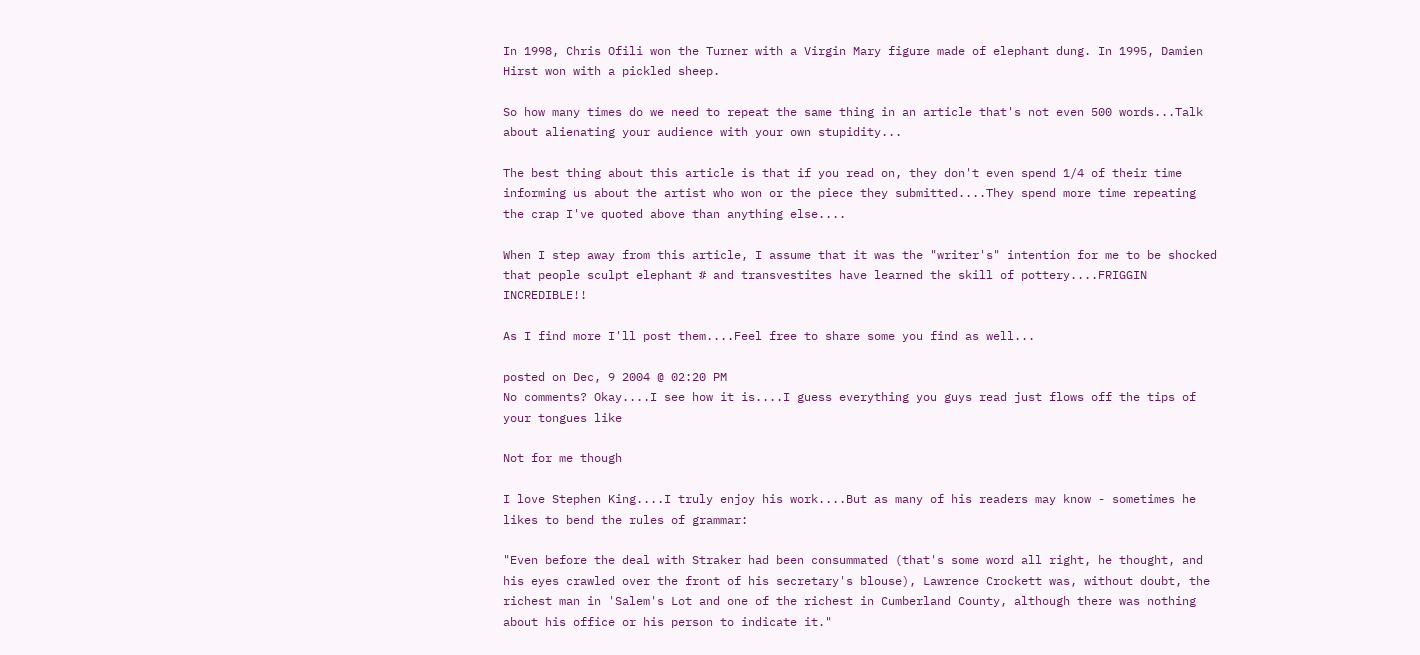In 1998, Chris Ofili won the Turner with a Virgin Mary figure made of elephant dung. In 1995, Damien Hirst won with a pickled sheep.

So how many times do we need to repeat the same thing in an article that's not even 500 words...Talk about alienating your audience with your own stupidity...

The best thing about this article is that if you read on, they don't even spend 1/4 of their time informing us about the artist who won or the piece they submitted....They spend more time repeating the crap I've quoted above than anything else....

When I step away from this article, I assume that it was the "writer's" intention for me to be shocked that people sculpt elephant # and transvestites have learned the skill of pottery....FRIGGIN INCREDIBLE!!

As I find more I'll post them....Feel free to share some you find as well...

posted on Dec, 9 2004 @ 02:20 PM
No comments? Okay....I see how it is....I guess everything you guys read just flows off the tips of your tongues like

Not for me though

I love Stephen King....I truly enjoy his work....But as many of his readers may know - sometimes he likes to bend the rules of grammar:

"Even before the deal with Straker had been consummated (that's some word all right, he thought, and his eyes crawled over the front of his secretary's blouse), Lawrence Crockett was, without doubt, the richest man in 'Salem's Lot and one of the richest in Cumberland County, although there was nothing about his office or his person to indicate it."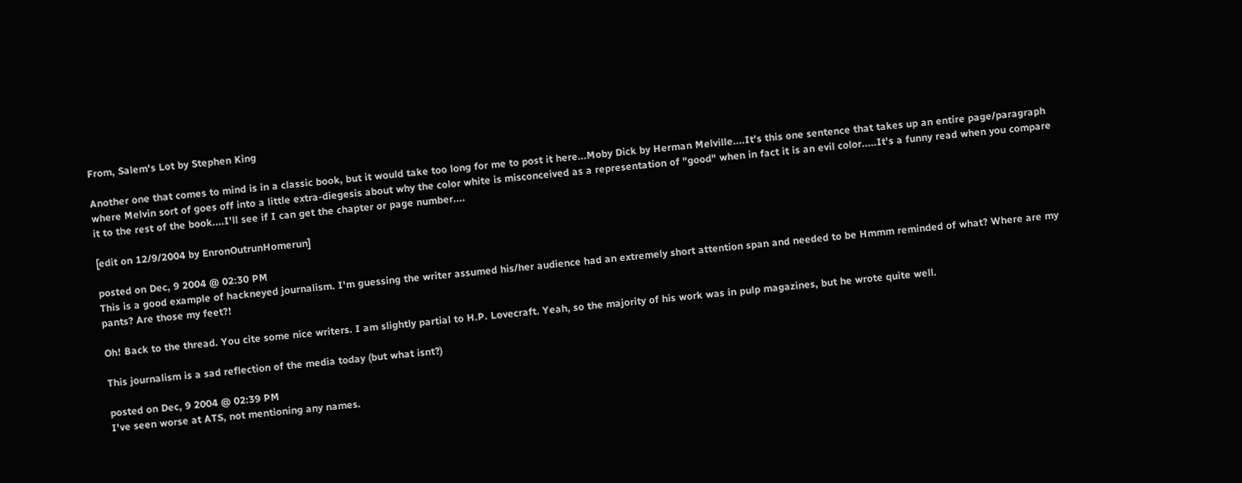From, Salem's Lot by Stephen King

Another one that comes to mind is in a classic book, but it would take too long for me to post it here...Moby Dick by Herman Melville....It's this one sentence that takes up an entire page/paragraph where Melvin sort of goes off into a little extra-diegesis about why the color white is misconceived as a representation of "good" when in fact it is an evil color.....It's a funny read when you compare it to the rest of the book....I'll see if I can get the chapter or page number....

[edit on 12/9/2004 by EnronOutrunHomerun]

posted on Dec, 9 2004 @ 02:30 PM
This is a good example of hackneyed journalism. I'm guessing the writer assumed his/her audience had an extremely short attention span and needed to be Hmmm reminded of what? Where are my pants? Are those my feet?!

Oh! Back to the thread. You cite some nice writers. I am slightly partial to H.P. Lovecraft. Yeah, so the majority of his work was in pulp magazines, but he wrote quite well.

This journalism is a sad reflection of the media today (but what isnt?)

posted on Dec, 9 2004 @ 02:39 PM
I've seen worse at ATS, not mentioning any names.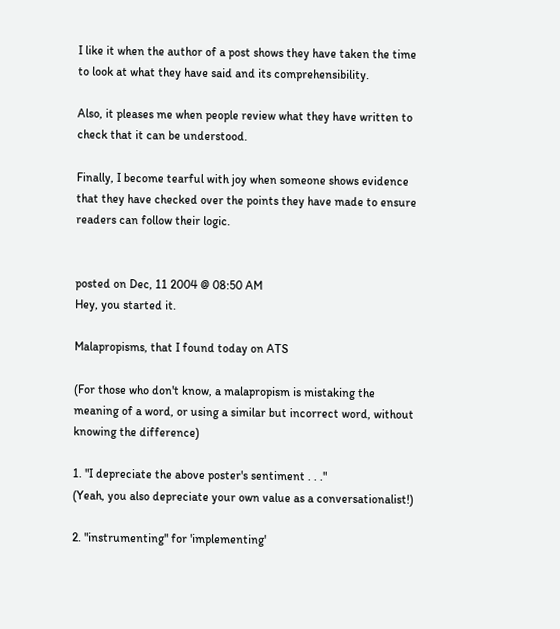I like it when the author of a post shows they have taken the time to look at what they have said and its comprehensibility.

Also, it pleases me when people review what they have written to check that it can be understood.

Finally, I become tearful with joy when someone shows evidence that they have checked over the points they have made to ensure readers can follow their logic.


posted on Dec, 11 2004 @ 08:50 AM
Hey, you started it.

Malapropisms, that I found today on ATS

(For those who don't know, a malapropism is mistaking the meaning of a word, or using a similar but incorrect word, without knowing the difference)

1. "I depreciate the above poster's sentiment . . ."
(Yeah, you also depreciate your own value as a conversationalist!)

2. "instrumenting" for 'implementing'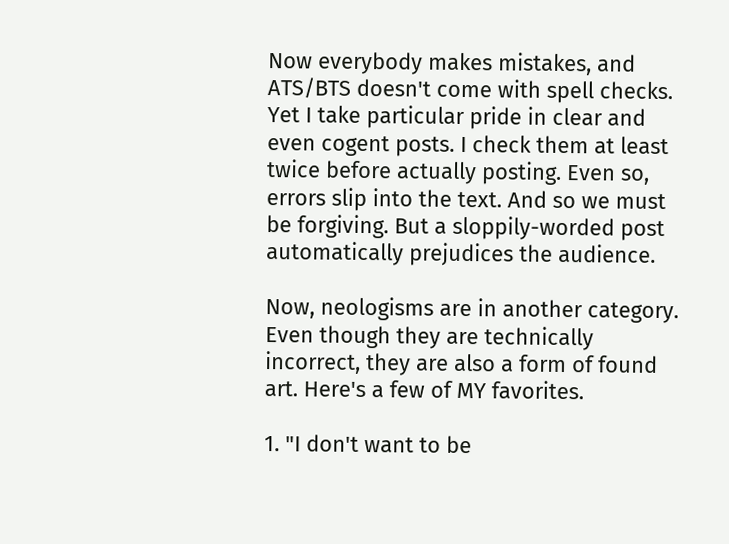Now everybody makes mistakes, and ATS/BTS doesn't come with spell checks. Yet I take particular pride in clear and even cogent posts. I check them at least twice before actually posting. Even so, errors slip into the text. And so we must be forgiving. But a sloppily-worded post automatically prejudices the audience.

Now, neologisms are in another category. Even though they are technically incorrect, they are also a form of found art. Here's a few of MY favorites.

1. "I don't want to be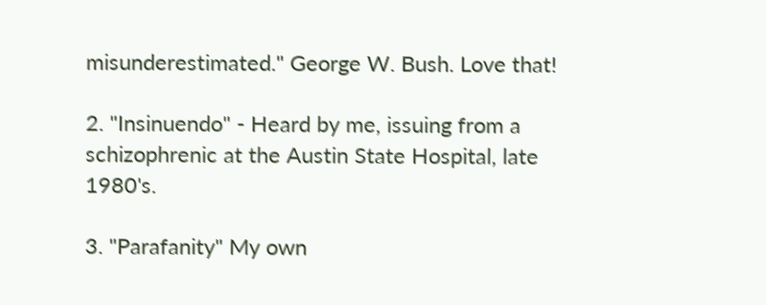misunderestimated." George W. Bush. Love that!

2. "Insinuendo" - Heard by me, issuing from a schizophrenic at the Austin State Hospital, late 1980's.

3. "Parafanity" My own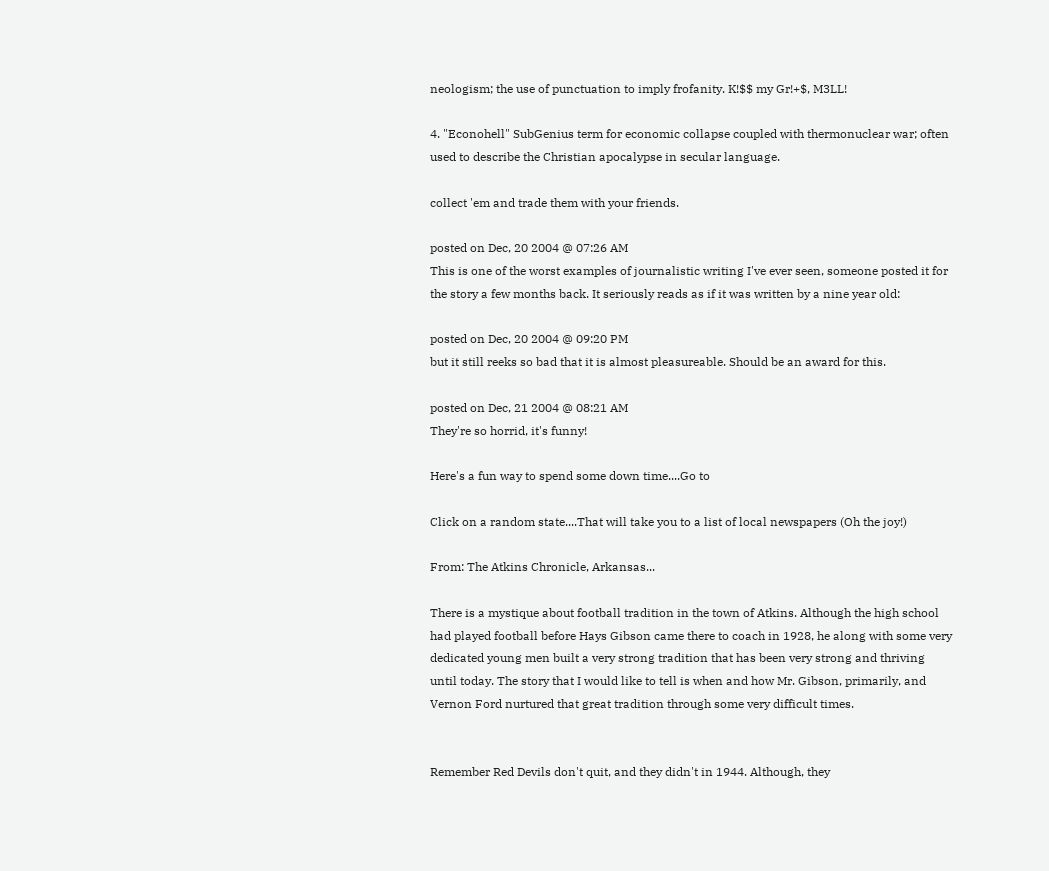neologism; the use of punctuation to imply frofanity. K!$$ my Gr!+$, M3LL!

4. "Econohell" SubGenius term for economic collapse coupled with thermonuclear war; often used to describe the Christian apocalypse in secular language.

collect 'em and trade them with your friends.

posted on Dec, 20 2004 @ 07:26 AM
This is one of the worst examples of journalistic writing I've ever seen, someone posted it for the story a few months back. It seriously reads as if it was written by a nine year old:

posted on Dec, 20 2004 @ 09:20 PM
but it still reeks so bad that it is almost pleasureable. Should be an award for this.

posted on Dec, 21 2004 @ 08:21 AM
They're so horrid, it's funny!

Here's a fun way to spend some down time....Go to

Click on a random state....That will take you to a list of local newspapers (Oh the joy!)

From: The Atkins Chronicle, Arkansas...

There is a mystique about football tradition in the town of Atkins. Although the high school had played football before Hays Gibson came there to coach in 1928, he along with some very dedicated young men built a very strong tradition that has been very strong and thriving until today. The story that I would like to tell is when and how Mr. Gibson, primarily, and Vernon Ford nurtured that great tradition through some very difficult times.


Remember Red Devils don't quit, and they didn't in 1944. Although, they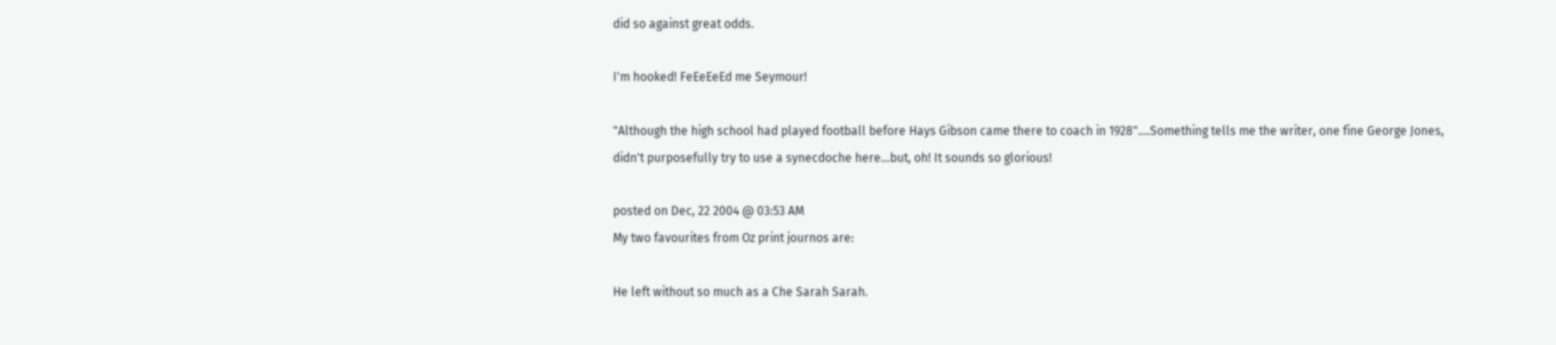did so against great odds.

I'm hooked! FeEeEeEd me Seymour!

"Although the high school had played football before Hays Gibson came there to coach in 1928"....Something tells me the writer, one fine George Jones, didn't purposefully try to use a synecdoche here...but, oh! It sounds so glorious!

posted on Dec, 22 2004 @ 03:53 AM
My two favourites from Oz print journos are:

He left without so much as a Che Sarah Sarah.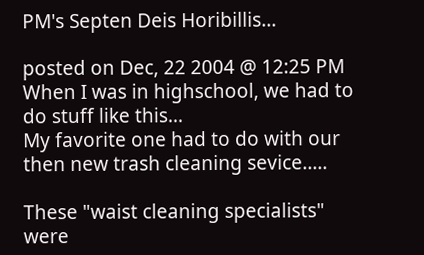PM's Septen Deis Horibillis...

posted on Dec, 22 2004 @ 12:25 PM
When I was in highschool, we had to do stuff like this...
My favorite one had to do with our then new trash cleaning sevice.....

These "waist cleaning specialists" were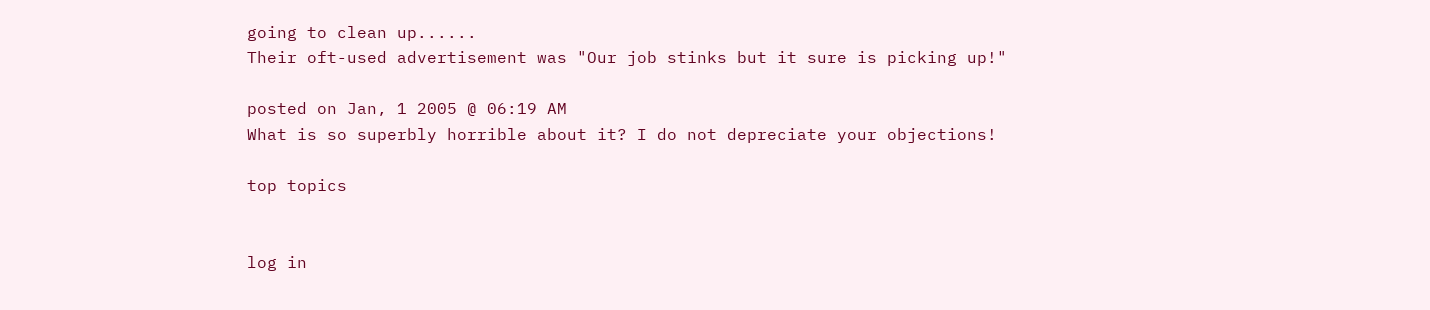going to clean up......
Their oft-used advertisement was "Our job stinks but it sure is picking up!"

posted on Jan, 1 2005 @ 06:19 AM
What is so superbly horrible about it? I do not depreciate your objections!

top topics


log in